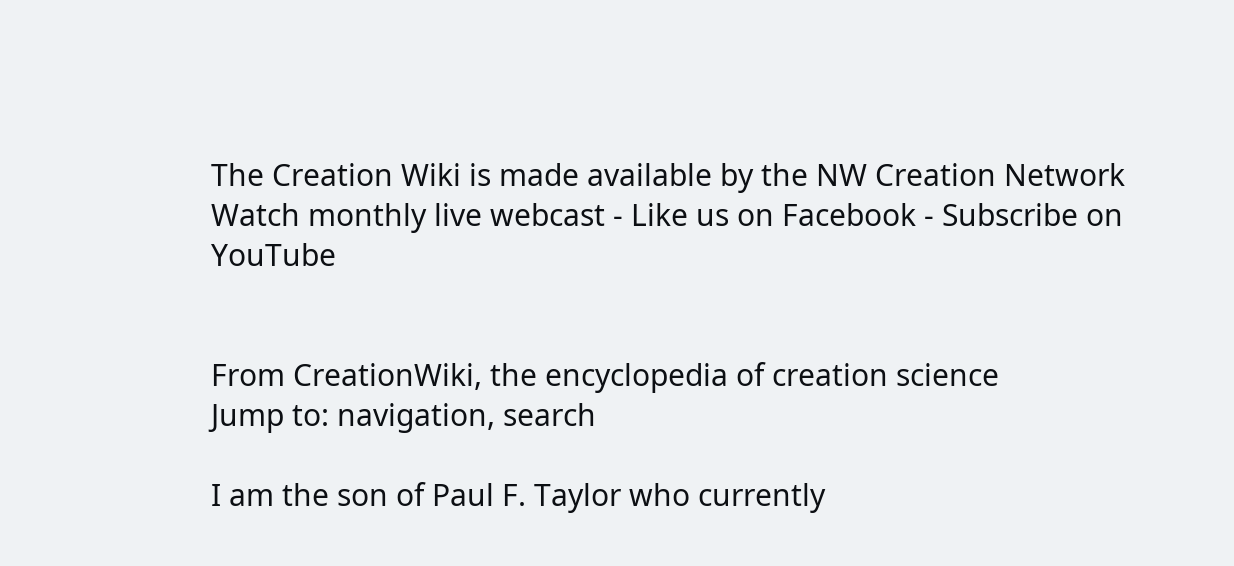The Creation Wiki is made available by the NW Creation Network
Watch monthly live webcast - Like us on Facebook - Subscribe on YouTube


From CreationWiki, the encyclopedia of creation science
Jump to: navigation, search

I am the son of Paul F. Taylor who currently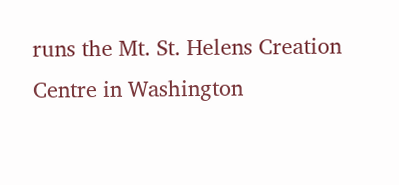runs the Mt. St. Helens Creation Centre in Washington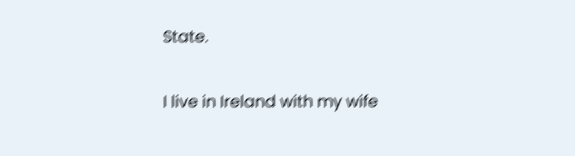State.

I live in Ireland with my wife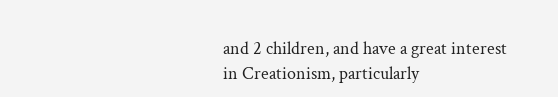and 2 children, and have a great interest in Creationism, particularly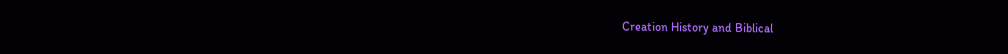Creation History and Biblical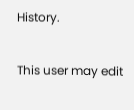History.

This user may edit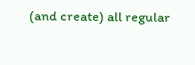(and create) all regular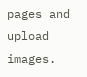pages and upload images.